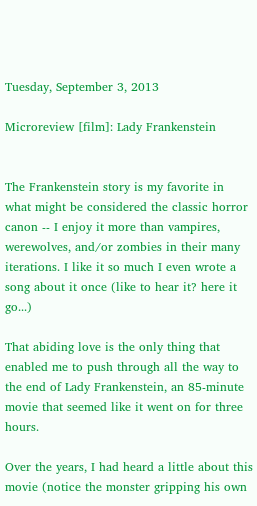Tuesday, September 3, 2013

Microreview [film]: Lady Frankenstein


The Frankenstein story is my favorite in what might be considered the classic horror canon -- I enjoy it more than vampires, werewolves, and/or zombies in their many iterations. I like it so much I even wrote a song about it once (like to hear it? here it go...)

That abiding love is the only thing that enabled me to push through all the way to the end of Lady Frankenstein, an 85-minute movie that seemed like it went on for three hours.

Over the years, I had heard a little about this movie (notice the monster gripping his own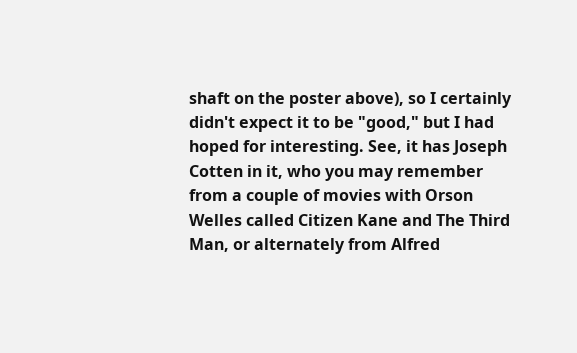shaft on the poster above), so I certainly didn't expect it to be "good," but I had hoped for interesting. See, it has Joseph Cotten in it, who you may remember from a couple of movies with Orson Welles called Citizen Kane and The Third Man, or alternately from Alfred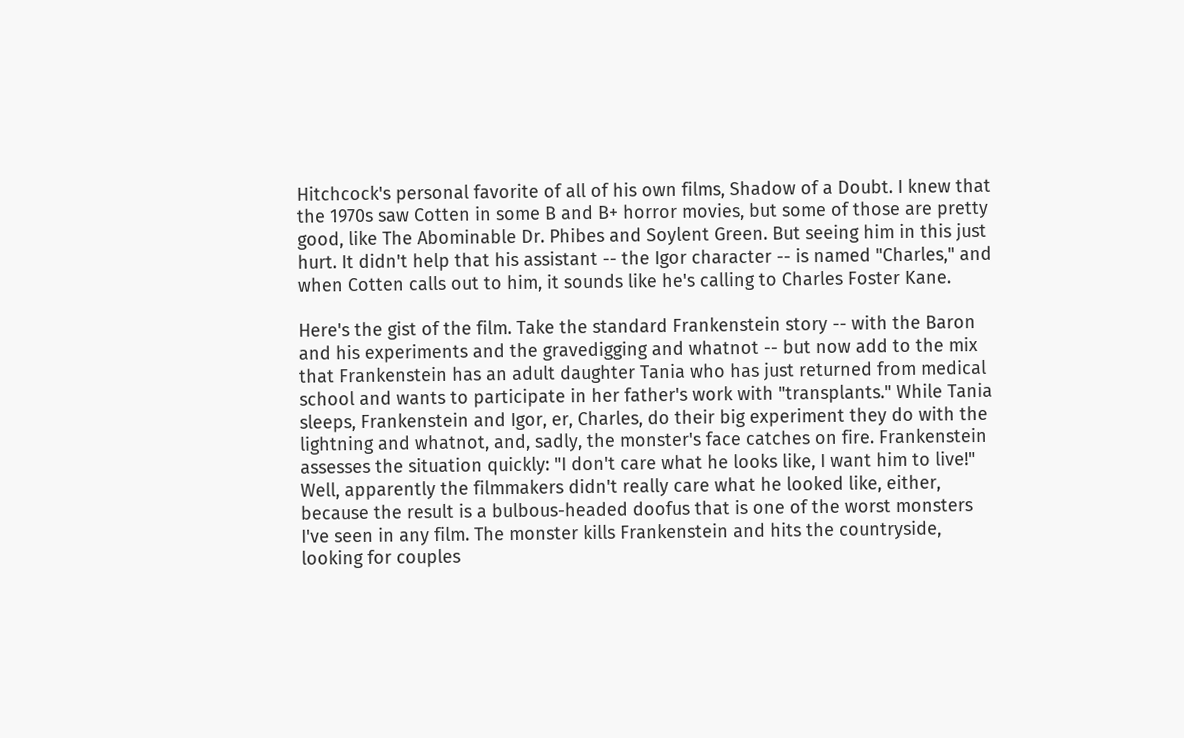Hitchcock's personal favorite of all of his own films, Shadow of a Doubt. I knew that the 1970s saw Cotten in some B and B+ horror movies, but some of those are pretty good, like The Abominable Dr. Phibes and Soylent Green. But seeing him in this just hurt. It didn't help that his assistant -- the Igor character -- is named "Charles," and when Cotten calls out to him, it sounds like he's calling to Charles Foster Kane.

Here's the gist of the film. Take the standard Frankenstein story -- with the Baron and his experiments and the gravedigging and whatnot -- but now add to the mix that Frankenstein has an adult daughter Tania who has just returned from medical school and wants to participate in her father's work with "transplants." While Tania sleeps, Frankenstein and Igor, er, Charles, do their big experiment they do with the lightning and whatnot, and, sadly, the monster's face catches on fire. Frankenstein assesses the situation quickly: "I don't care what he looks like, I want him to live!" Well, apparently the filmmakers didn't really care what he looked like, either, because the result is a bulbous-headed doofus that is one of the worst monsters I've seen in any film. The monster kills Frankenstein and hits the countryside, looking for couples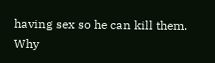having sex so he can kill them. Why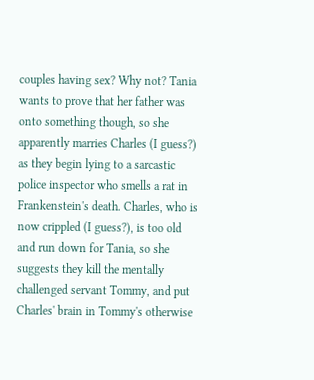couples having sex? Why not? Tania wants to prove that her father was onto something though, so she apparently marries Charles (I guess?) as they begin lying to a sarcastic police inspector who smells a rat in Frankenstein's death. Charles, who is now crippled (I guess?), is too old and run down for Tania, so she suggests they kill the mentally challenged servant Tommy, and put Charles' brain in Tommy's otherwise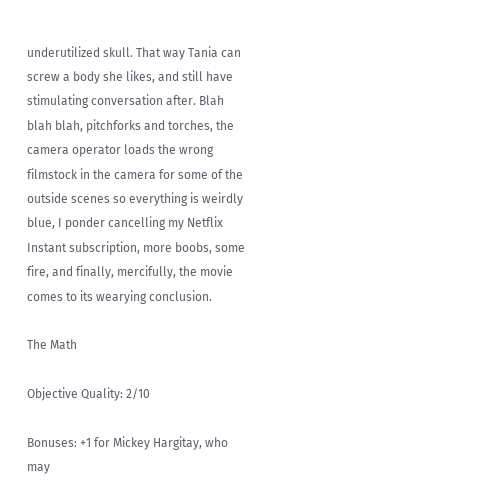underutilized skull. That way Tania can screw a body she likes, and still have stimulating conversation after. Blah blah blah, pitchforks and torches, the camera operator loads the wrong filmstock in the camera for some of the outside scenes so everything is weirdly blue, I ponder cancelling my Netflix Instant subscription, more boobs, some fire, and finally, mercifully, the movie comes to its wearying conclusion.

The Math

Objective Quality: 2/10

Bonuses: +1 for Mickey Hargitay, who may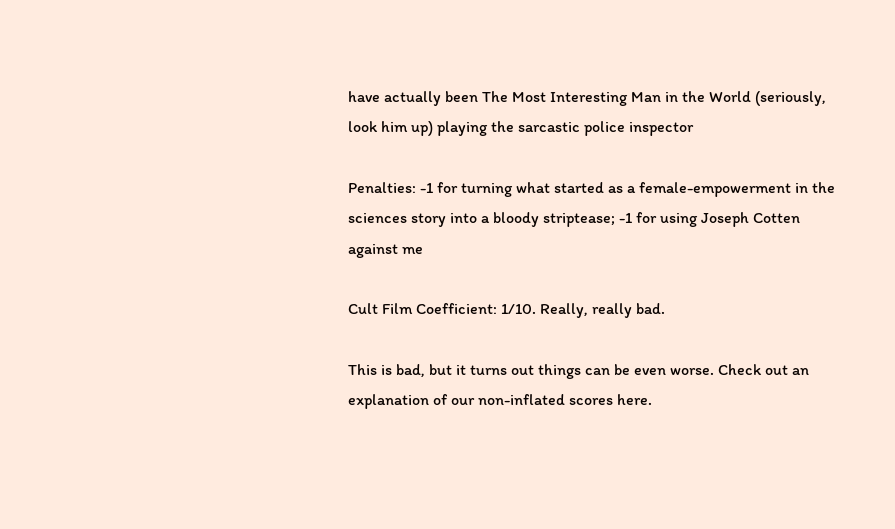have actually been The Most Interesting Man in the World (seriously, look him up) playing the sarcastic police inspector

Penalties: -1 for turning what started as a female-empowerment in the sciences story into a bloody striptease; -1 for using Joseph Cotten against me

Cult Film Coefficient: 1/10. Really, really bad.

This is bad, but it turns out things can be even worse. Check out an explanation of our non-inflated scores here.